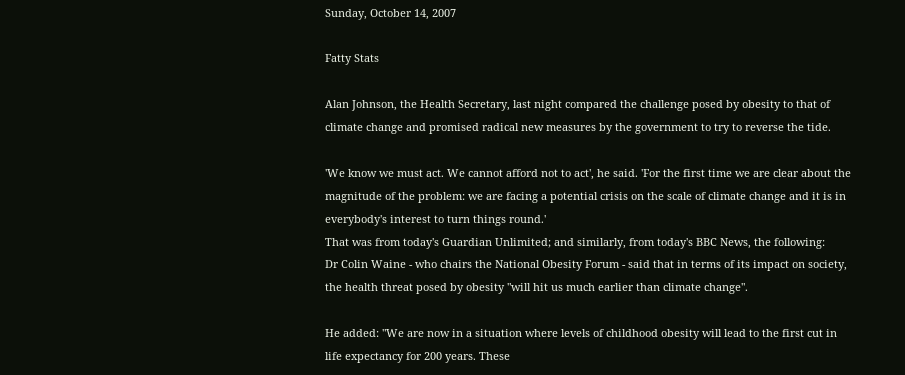Sunday, October 14, 2007

Fatty Stats

Alan Johnson, the Health Secretary, last night compared the challenge posed by obesity to that of climate change and promised radical new measures by the government to try to reverse the tide.

'We know we must act. We cannot afford not to act', he said. 'For the first time we are clear about the magnitude of the problem: we are facing a potential crisis on the scale of climate change and it is in everybody's interest to turn things round.'
That was from today's Guardian Unlimited; and similarly, from today's BBC News, the following:
Dr Colin Waine - who chairs the National Obesity Forum - said that in terms of its impact on society, the health threat posed by obesity "will hit us much earlier than climate change".

He added: "We are now in a situation where levels of childhood obesity will lead to the first cut in life expectancy for 200 years. These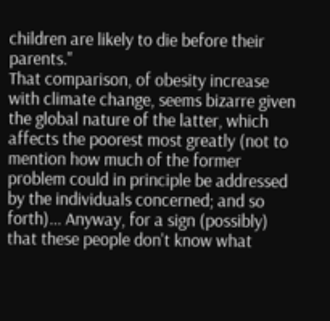children are likely to die before their parents."
That comparison, of obesity increase with climate change, seems bizarre given the global nature of the latter, which affects the poorest most greatly (not to mention how much of the former problem could in principle be addressed by the individuals concerned; and so forth)... Anyway, for a sign (possibly) that these people don't know what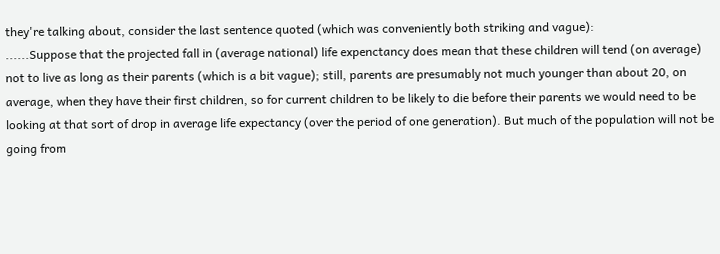they're talking about, consider the last sentence quoted (which was conveniently both striking and vague):
......Suppose that the projected fall in (average national) life expenctancy does mean that these children will tend (on average) not to live as long as their parents (which is a bit vague); still, parents are presumably not much younger than about 20, on average, when they have their first children, so for current children to be likely to die before their parents we would need to be looking at that sort of drop in average life expectancy (over the period of one generation). But much of the population will not be going from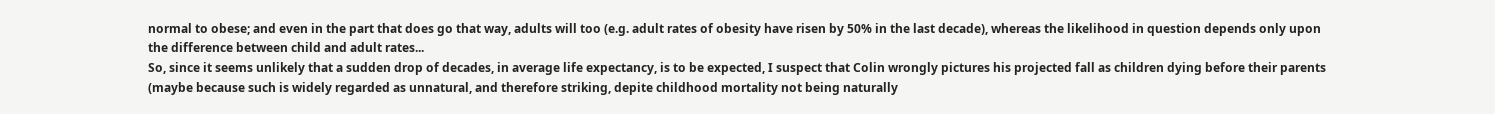normal to obese; and even in the part that does go that way, adults will too (e.g. adult rates of obesity have risen by 50% in the last decade), whereas the likelihood in question depends only upon the difference between child and adult rates...
So, since it seems unlikely that a sudden drop of decades, in average life expectancy, is to be expected, I suspect that Colin wrongly pictures his projected fall as children dying before their parents (maybe because such is widely regarded as unnatural, and therefore striking, depite childhood mortality not being naturally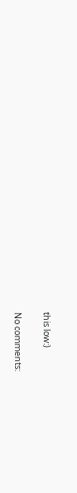this low:)

No comments: